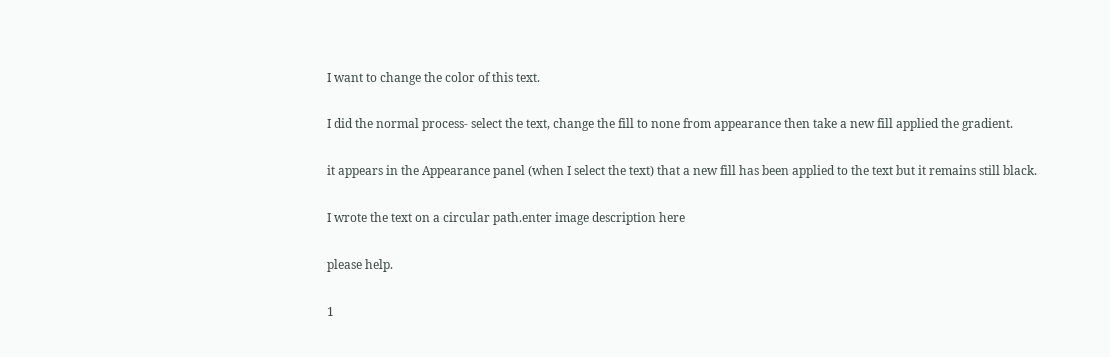I want to change the color of this text.

I did the normal process- select the text, change the fill to none from appearance then take a new fill applied the gradient.

it appears in the Appearance panel (when I select the text) that a new fill has been applied to the text but it remains still black.

I wrote the text on a circular path.enter image description here

please help.

1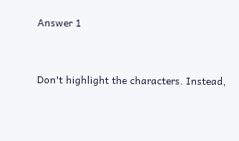Answer 1


Don't highlight the characters. Instead,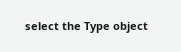select the Type object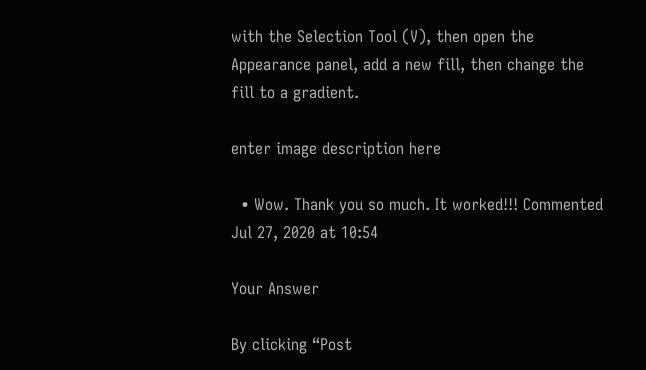with the Selection Tool (V), then open the Appearance panel, add a new fill, then change the fill to a gradient.

enter image description here

  • Wow. Thank you so much. It worked!!! Commented Jul 27, 2020 at 10:54

Your Answer

By clicking “Post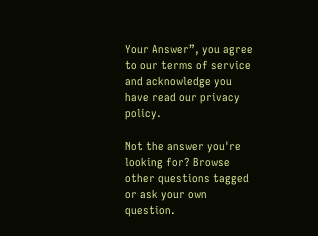Your Answer”, you agree to our terms of service and acknowledge you have read our privacy policy.

Not the answer you're looking for? Browse other questions tagged or ask your own question.